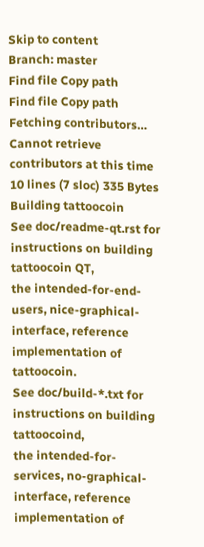Skip to content
Branch: master
Find file Copy path
Find file Copy path
Fetching contributors…
Cannot retrieve contributors at this time
10 lines (7 sloc) 335 Bytes
Building tattoocoin
See doc/readme-qt.rst for instructions on building tattoocoin QT,
the intended-for-end-users, nice-graphical-interface, reference
implementation of tattoocoin.
See doc/build-*.txt for instructions on building tattoocoind,
the intended-for-services, no-graphical-interface, reference
implementation of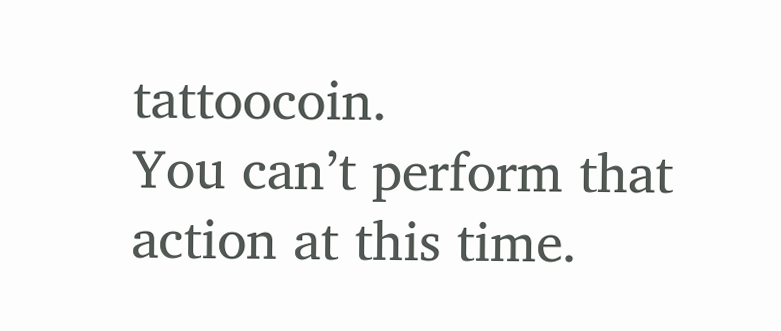tattoocoin.
You can’t perform that action at this time.